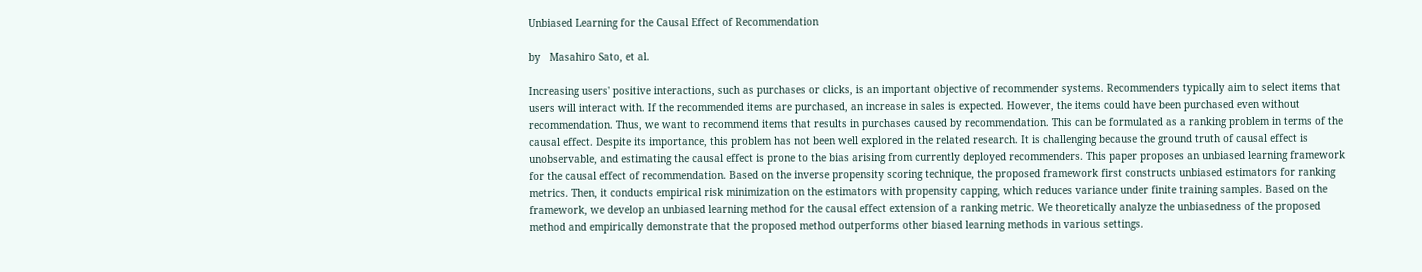Unbiased Learning for the Causal Effect of Recommendation

by   Masahiro Sato, et al.

Increasing users' positive interactions, such as purchases or clicks, is an important objective of recommender systems. Recommenders typically aim to select items that users will interact with. If the recommended items are purchased, an increase in sales is expected. However, the items could have been purchased even without recommendation. Thus, we want to recommend items that results in purchases caused by recommendation. This can be formulated as a ranking problem in terms of the causal effect. Despite its importance, this problem has not been well explored in the related research. It is challenging because the ground truth of causal effect is unobservable, and estimating the causal effect is prone to the bias arising from currently deployed recommenders. This paper proposes an unbiased learning framework for the causal effect of recommendation. Based on the inverse propensity scoring technique, the proposed framework first constructs unbiased estimators for ranking metrics. Then, it conducts empirical risk minimization on the estimators with propensity capping, which reduces variance under finite training samples. Based on the framework, we develop an unbiased learning method for the causal effect extension of a ranking metric. We theoretically analyze the unbiasedness of the proposed method and empirically demonstrate that the proposed method outperforms other biased learning methods in various settings.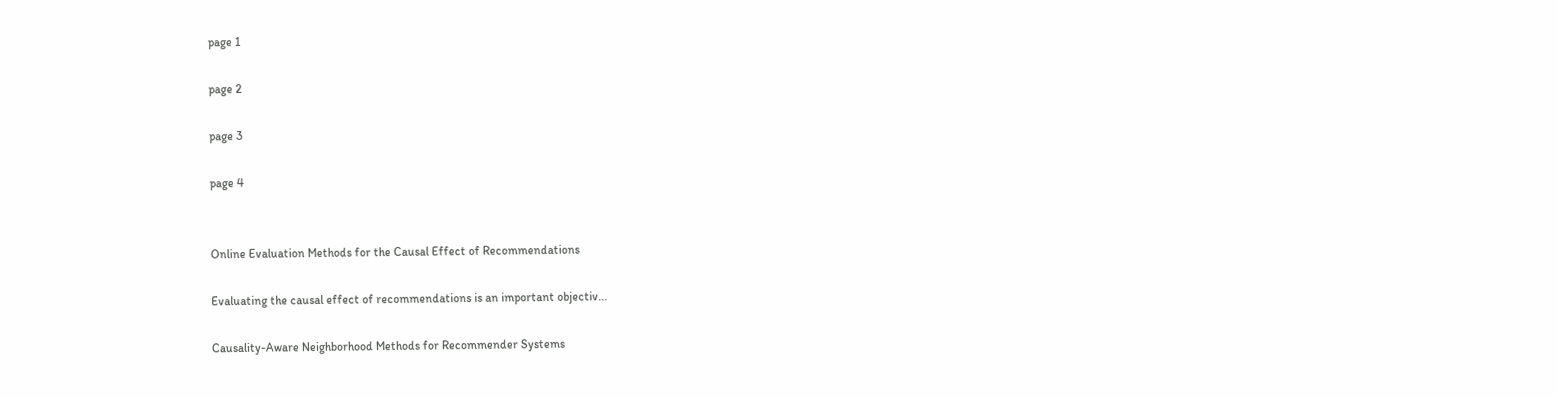page 1

page 2

page 3

page 4


Online Evaluation Methods for the Causal Effect of Recommendations

Evaluating the causal effect of recommendations is an important objectiv...

Causality-Aware Neighborhood Methods for Recommender Systems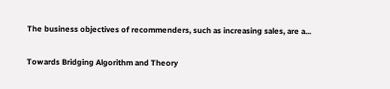The business objectives of recommenders, such as increasing sales, are a...

Towards Bridging Algorithm and Theory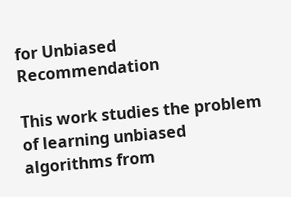for Unbiased Recommendation

This work studies the problem of learning unbiased algorithms from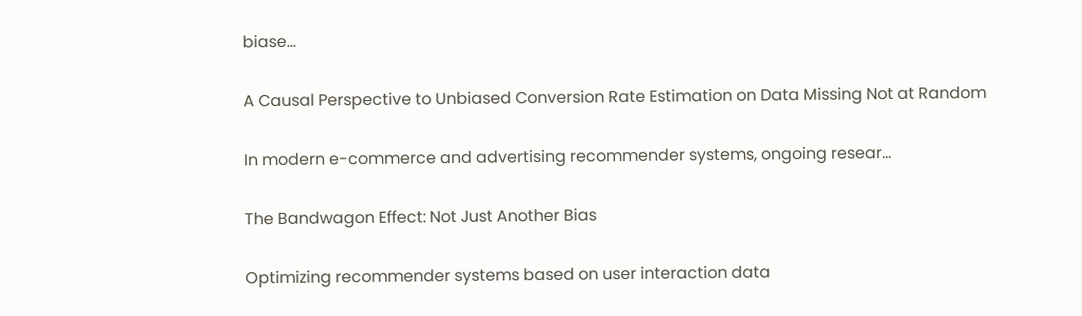biase...

A Causal Perspective to Unbiased Conversion Rate Estimation on Data Missing Not at Random

In modern e-commerce and advertising recommender systems, ongoing resear...

The Bandwagon Effect: Not Just Another Bias

Optimizing recommender systems based on user interaction data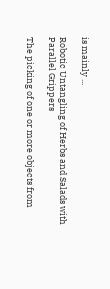is mainly ...

Robotic Untangling of Herbs and Salads with Parallel Grippers

The picking of one or more objects from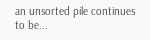an unsorted pile continues to be...